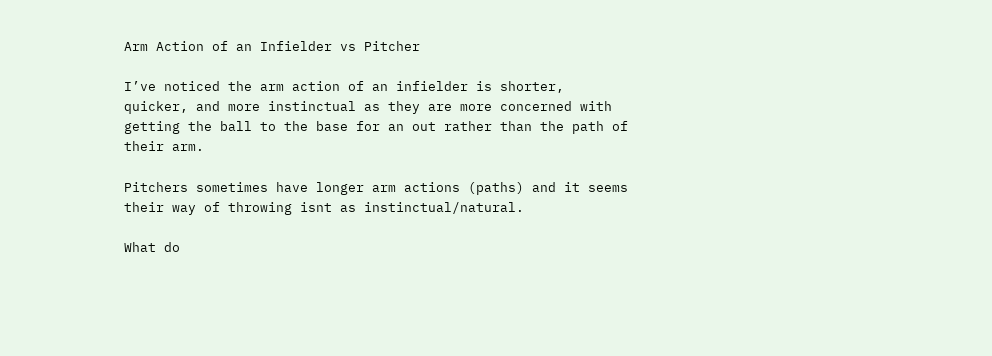Arm Action of an Infielder vs Pitcher

I’ve noticed the arm action of an infielder is shorter, quicker, and more instinctual as they are more concerned with getting the ball to the base for an out rather than the path of their arm.

Pitchers sometimes have longer arm actions (paths) and it seems their way of throwing isnt as instinctual/natural.

What do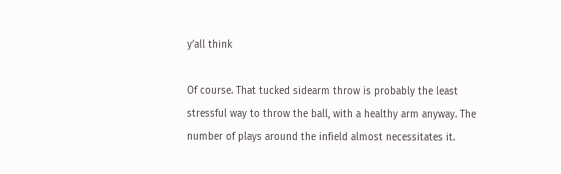y’all think

Of course. That tucked sidearm throw is probably the least stressful way to throw the ball, with a healthy arm anyway. The number of plays around the infield almost necessitates it.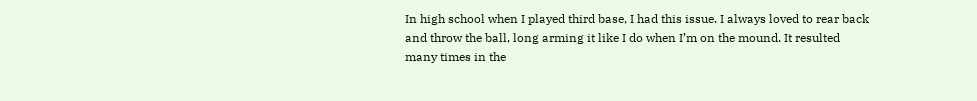In high school when I played third base, I had this issue. I always loved to rear back and throw the ball, long arming it like I do when I’m on the mound. It resulted many times in the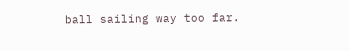ball sailing way too far.